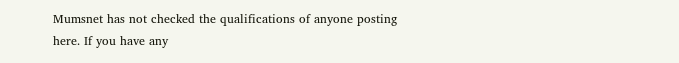Mumsnet has not checked the qualifications of anyone posting here. If you have any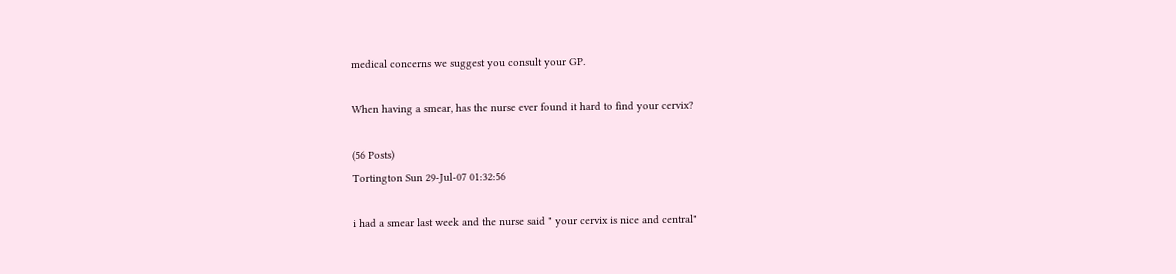medical concerns we suggest you consult your GP.

When having a smear, has the nurse ever found it hard to find your cervix?

(56 Posts)
Tortington Sun 29-Jul-07 01:32:56

i had a smear last week and the nurse said " your cervix is nice and central"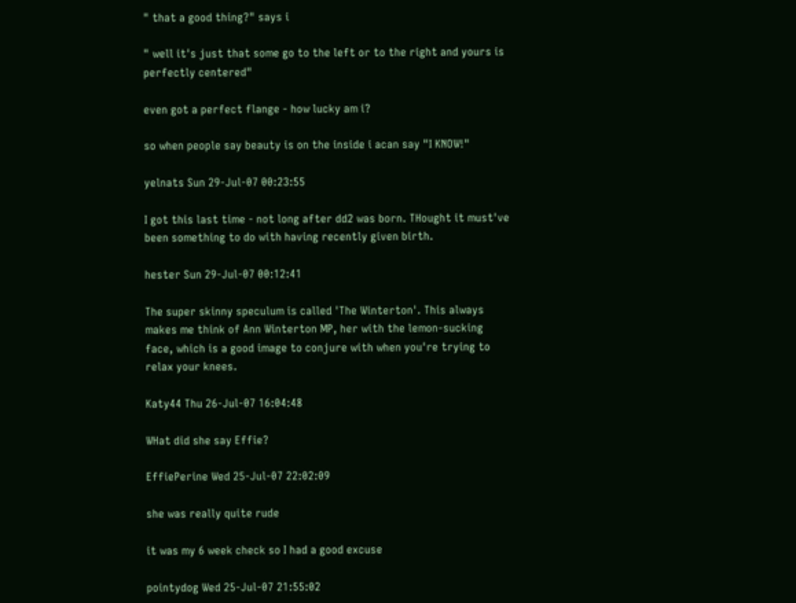" that a good thing?" says i

" well it's just that some go to the left or to the right and yours is perfectly centered"

even got a perfect flange - how lucky am i?

so when people say beauty is on the inside i acan say "I KNOW!"

yelnats Sun 29-Jul-07 00:23:55

I got this last time - not long after dd2 was born. THought it must've been something to do with having recently given birth.

hester Sun 29-Jul-07 00:12:41

The super skinny speculum is called 'The Winterton'. This always makes me think of Ann Winterton MP, her with the lemon-sucking face, which is a good image to conjure with when you're trying to relax your knees.

Katy44 Thu 26-Jul-07 16:04:48

WHat did she say Effie?

EffiePerine Wed 25-Jul-07 22:02:09

she was really quite rude

it was my 6 week check so I had a good excuse

pointydog Wed 25-Jul-07 21:55:02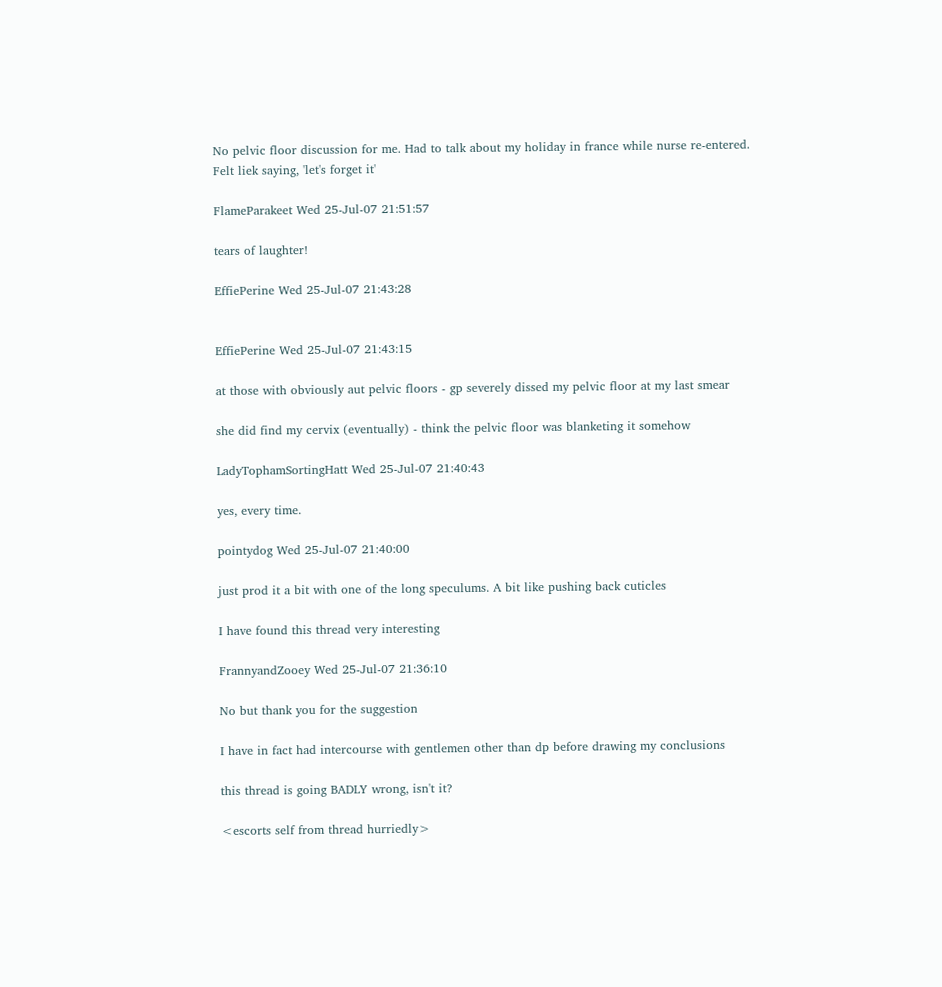No pelvic floor discussion for me. Had to talk about my holiday in france while nurse re-entered. Felt liek saying, 'let's forget it'

FlameParakeet Wed 25-Jul-07 21:51:57

tears of laughter!

EffiePerine Wed 25-Jul-07 21:43:28


EffiePerine Wed 25-Jul-07 21:43:15

at those with obviously aut pelvic floors - gp severely dissed my pelvic floor at my last smear

she did find my cervix (eventually) - think the pelvic floor was blanketing it somehow

LadyTophamSortingHatt Wed 25-Jul-07 21:40:43

yes, every time.

pointydog Wed 25-Jul-07 21:40:00

just prod it a bit with one of the long speculums. A bit like pushing back cuticles

I have found this thread very interesting

FrannyandZooey Wed 25-Jul-07 21:36:10

No but thank you for the suggestion

I have in fact had intercourse with gentlemen other than dp before drawing my conclusions

this thread is going BADLY wrong, isn't it?

<escorts self from thread hurriedly>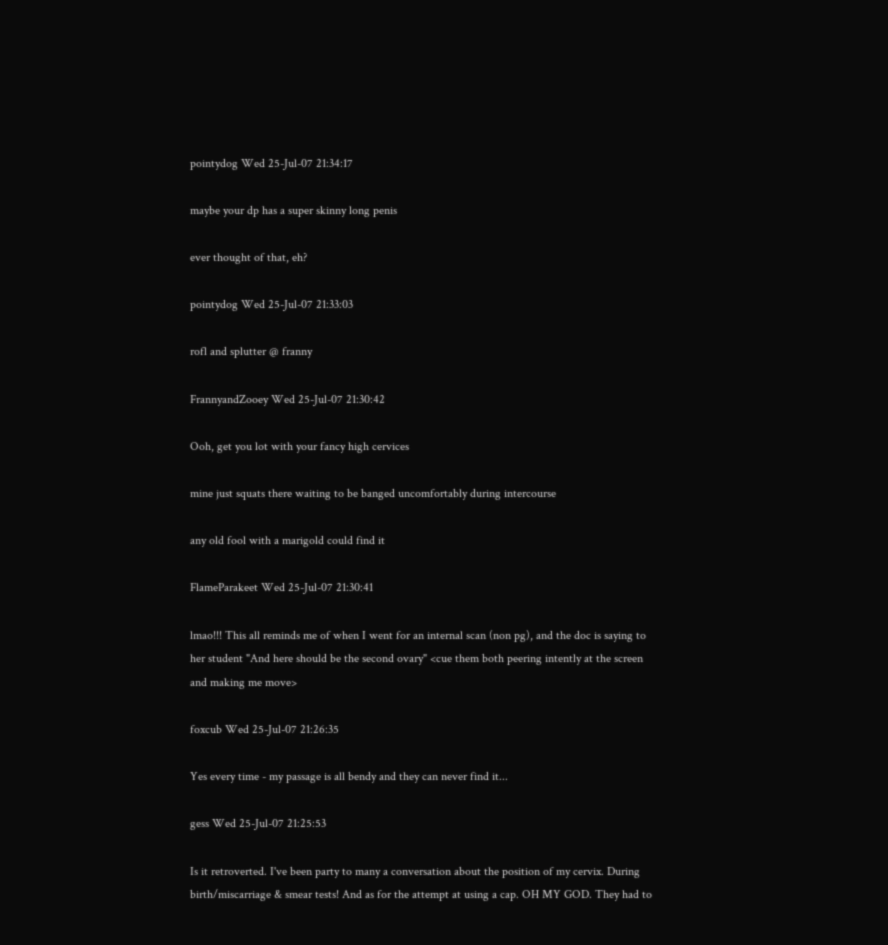pointydog Wed 25-Jul-07 21:34:17

maybe your dp has a super skinny long penis

ever thought of that, eh?

pointydog Wed 25-Jul-07 21:33:03

rofl and splutter @ franny

FrannyandZooey Wed 25-Jul-07 21:30:42

Ooh, get you lot with your fancy high cervices

mine just squats there waiting to be banged uncomfortably during intercourse

any old fool with a marigold could find it

FlameParakeet Wed 25-Jul-07 21:30:41

lmao!!! This all reminds me of when I went for an internal scan (non pg), and the doc is saying to her student "And here should be the second ovary" <cue them both peering intently at the screen and making me move>

foxcub Wed 25-Jul-07 21:26:35

Yes every time - my passage is all bendy and they can never find it...

gess Wed 25-Jul-07 21:25:53

Is it retroverted. I've been party to many a conversation about the position of my cervix. During birth/miscarriage & smear tests! And as for the attempt at using a cap. OH MY GOD. They had to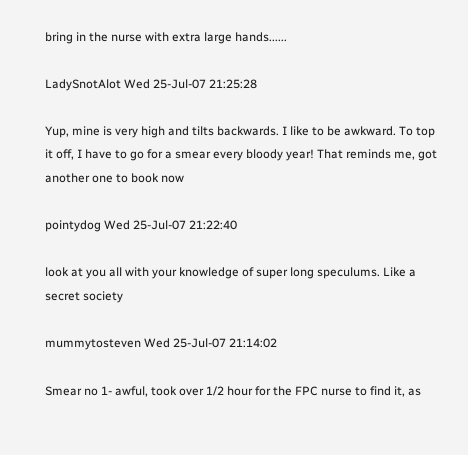bring in the nurse with extra large hands......

LadySnotAlot Wed 25-Jul-07 21:25:28

Yup, mine is very high and tilts backwards. I like to be awkward. To top it off, I have to go for a smear every bloody year! That reminds me, got another one to book now

pointydog Wed 25-Jul-07 21:22:40

look at you all with your knowledge of super long speculums. Like a secret society

mummytosteven Wed 25-Jul-07 21:14:02

Smear no 1- awful, took over 1/2 hour for the FPC nurse to find it, as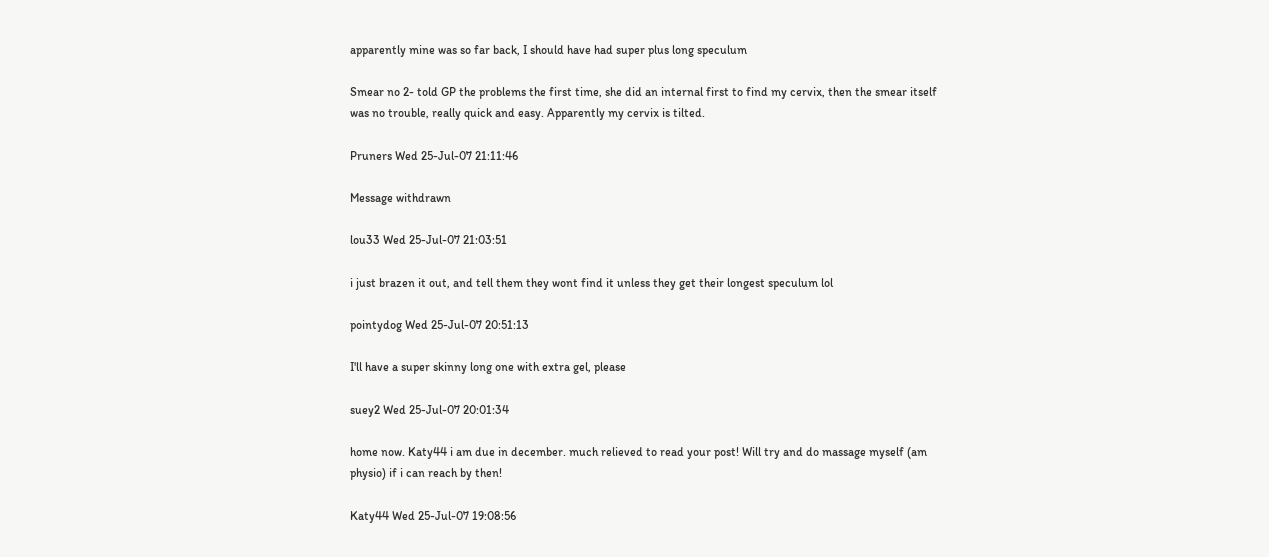apparently mine was so far back, I should have had super plus long speculum

Smear no 2- told GP the problems the first time, she did an internal first to find my cervix, then the smear itself was no trouble, really quick and easy. Apparently my cervix is tilted.

Pruners Wed 25-Jul-07 21:11:46

Message withdrawn

lou33 Wed 25-Jul-07 21:03:51

i just brazen it out, and tell them they wont find it unless they get their longest speculum lol

pointydog Wed 25-Jul-07 20:51:13

I'll have a super skinny long one with extra gel, please

suey2 Wed 25-Jul-07 20:01:34

home now. Katy44 i am due in december. much relieved to read your post! Will try and do massage myself (am physio) if i can reach by then!

Katy44 Wed 25-Jul-07 19:08:56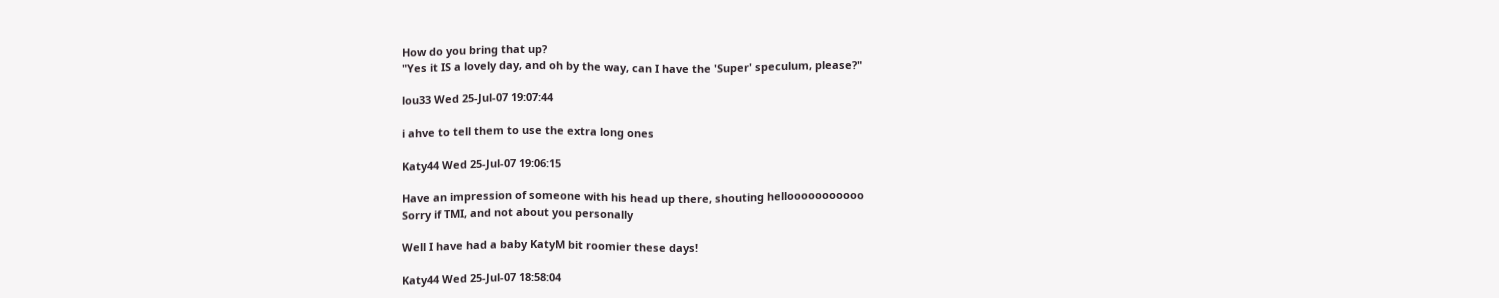How do you bring that up?
"Yes it IS a lovely day, and oh by the way, can I have the 'Super' speculum, please?"

lou33 Wed 25-Jul-07 19:07:44

i ahve to tell them to use the extra long ones

Katy44 Wed 25-Jul-07 19:06:15

Have an impression of someone with his head up there, shouting hellooooooooooo
Sorry if TMI, and not about you personally

Well I have had a baby KatyM bit roomier these days!

Katy44 Wed 25-Jul-07 18:58:04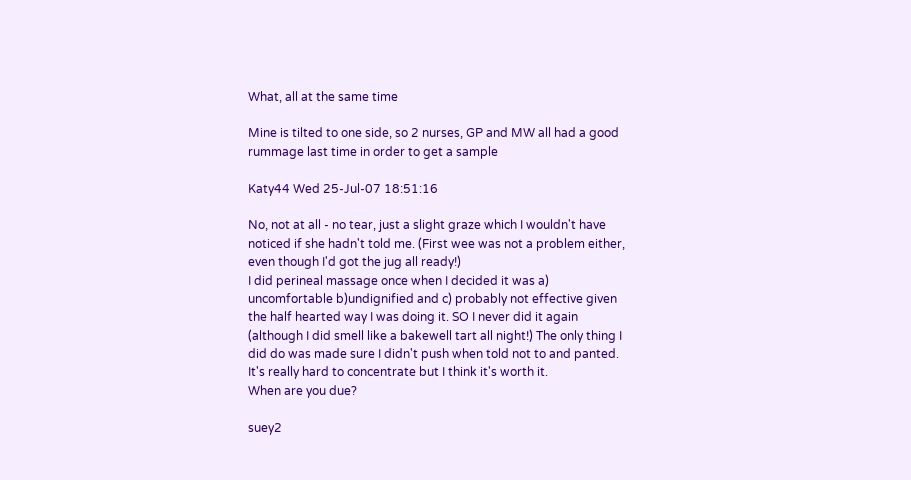What, all at the same time

Mine is tilted to one side, so 2 nurses, GP and MW all had a good rummage last time in order to get a sample

Katy44 Wed 25-Jul-07 18:51:16

No, not at all - no tear, just a slight graze which I wouldn't have noticed if she hadn't told me. (First wee was not a problem either, even though I'd got the jug all ready!)
I did perineal massage once when I decided it was a) uncomfortable b)undignified and c) probably not effective given the half hearted way I was doing it. SO I never did it again (although I did smell like a bakewell tart all night!) The only thing I did do was made sure I didn't push when told not to and panted. It's really hard to concentrate but I think it's worth it.
When are you due?

suey2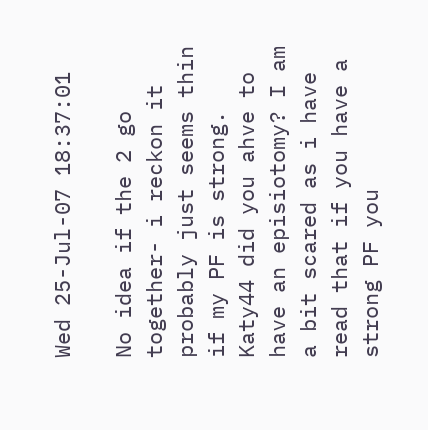Wed 25-Jul-07 18:37:01

No idea if the 2 go together- i reckon it probably just seems thin if my PF is strong. Katy44 did you ahve to have an episiotomy? I am a bit scared as i have read that if you have a strong PF you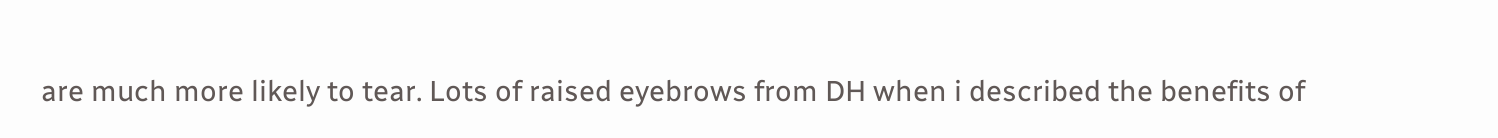are much more likely to tear. Lots of raised eyebrows from DH when i described the benefits of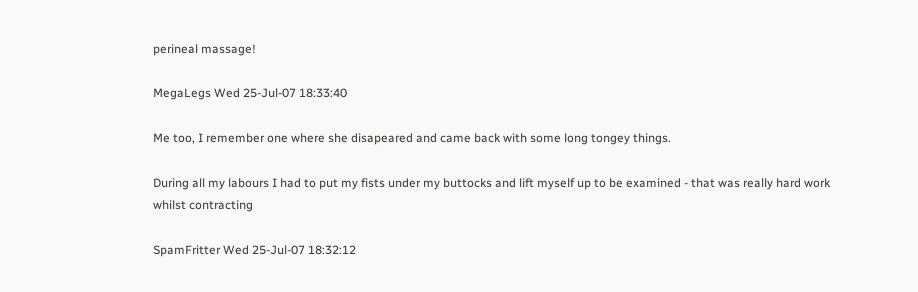perineal massage!

MegaLegs Wed 25-Jul-07 18:33:40

Me too, I remember one where she disapeared and came back with some long tongey things.

During all my labours I had to put my fists under my buttocks and lift myself up to be examined - that was really hard work whilst contracting

SpamFritter Wed 25-Jul-07 18:32:12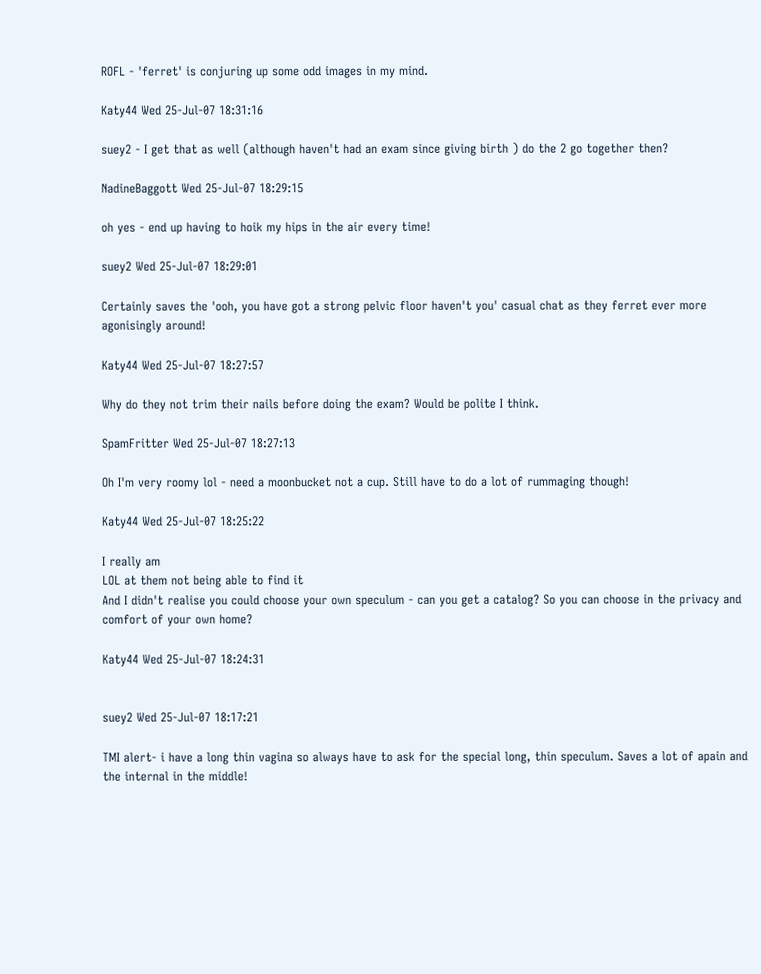ROFL - 'ferret' is conjuring up some odd images in my mind.

Katy44 Wed 25-Jul-07 18:31:16

suey2 - I get that as well (although haven't had an exam since giving birth ) do the 2 go together then?

NadineBaggott Wed 25-Jul-07 18:29:15

oh yes - end up having to hoik my hips in the air every time!

suey2 Wed 25-Jul-07 18:29:01

Certainly saves the 'ooh, you have got a strong pelvic floor haven't you' casual chat as they ferret ever more agonisingly around!

Katy44 Wed 25-Jul-07 18:27:57

Why do they not trim their nails before doing the exam? Would be polite I think.

SpamFritter Wed 25-Jul-07 18:27:13

Oh I'm very roomy lol - need a moonbucket not a cup. Still have to do a lot of rummaging though!

Katy44 Wed 25-Jul-07 18:25:22

I really am
LOL at them not being able to find it
And I didn't realise you could choose your own speculum - can you get a catalog? So you can choose in the privacy and comfort of your own home?

Katy44 Wed 25-Jul-07 18:24:31


suey2 Wed 25-Jul-07 18:17:21

TMI alert- i have a long thin vagina so always have to ask for the special long, thin speculum. Saves a lot of apain and the internal in the middle!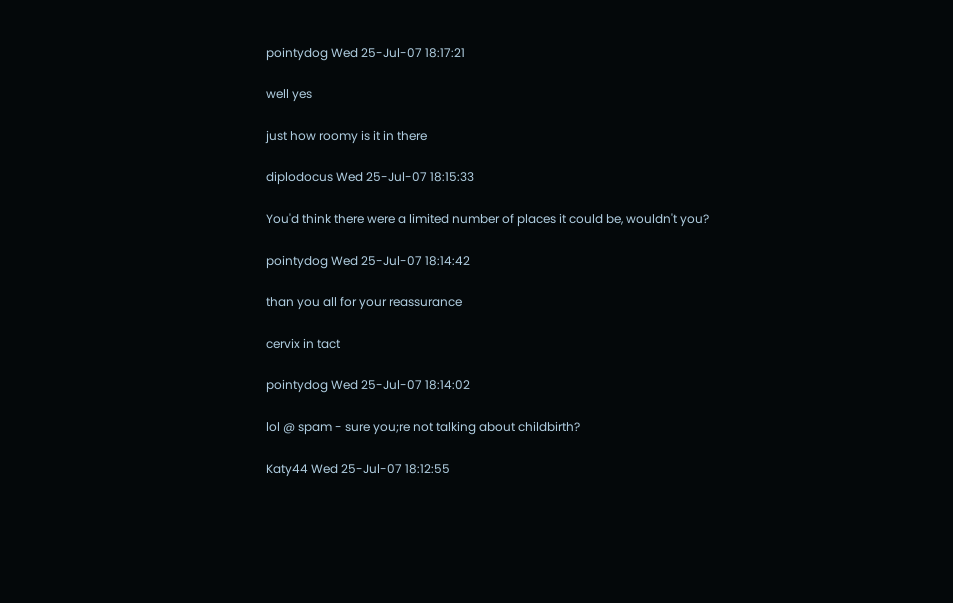pointydog Wed 25-Jul-07 18:17:21

well yes

just how roomy is it in there

diplodocus Wed 25-Jul-07 18:15:33

You'd think there were a limited number of places it could be, wouldn't you?

pointydog Wed 25-Jul-07 18:14:42

than you all for your reassurance

cervix in tact

pointydog Wed 25-Jul-07 18:14:02

lol @ spam - sure you;re not talking about childbirth?

Katy44 Wed 25-Jul-07 18:12:55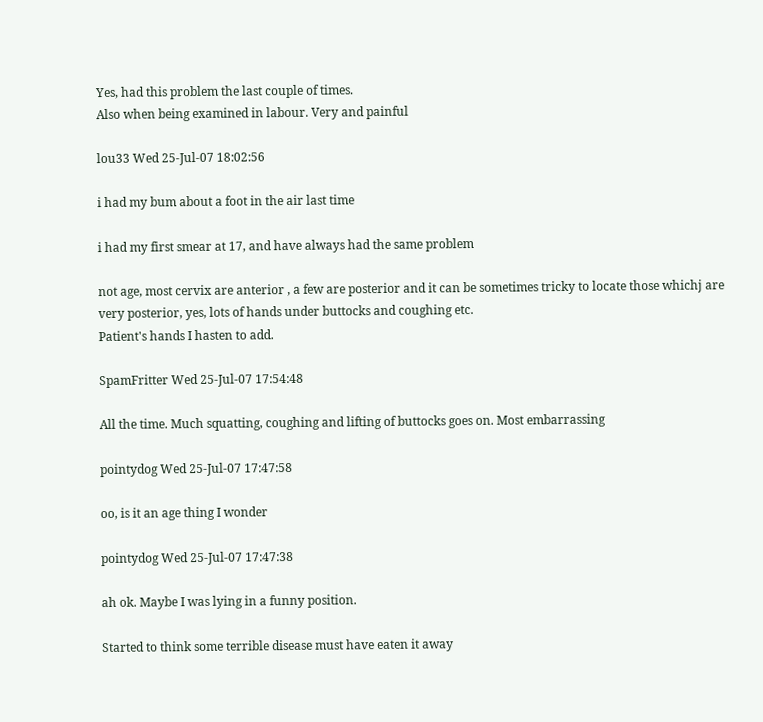Yes, had this problem the last couple of times.
Also when being examined in labour. Very and painful

lou33 Wed 25-Jul-07 18:02:56

i had my bum about a foot in the air last time

i had my first smear at 17, and have always had the same problem

not age, most cervix are anterior , a few are posterior and it can be sometimes tricky to locate those whichj are very posterior, yes, lots of hands under buttocks and coughing etc.
Patient's hands I hasten to add.

SpamFritter Wed 25-Jul-07 17:54:48

All the time. Much squatting, coughing and lifting of buttocks goes on. Most embarrassing

pointydog Wed 25-Jul-07 17:47:58

oo, is it an age thing I wonder

pointydog Wed 25-Jul-07 17:47:38

ah ok. Maybe I was lying in a funny position.

Started to think some terrible disease must have eaten it away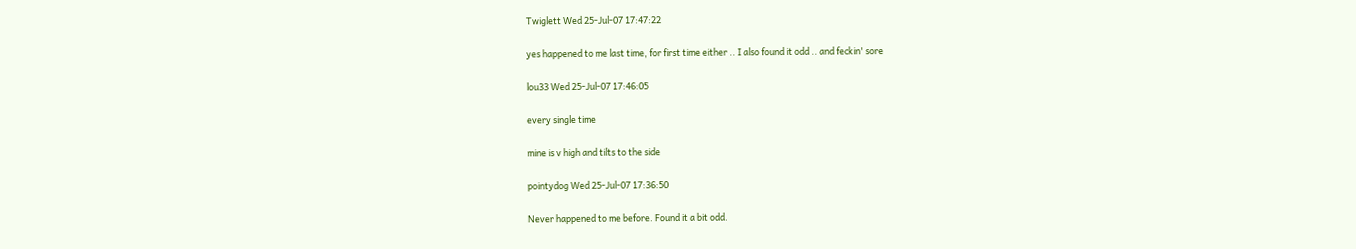Twiglett Wed 25-Jul-07 17:47:22

yes happened to me last time, for first time either .. I also found it odd .. and feckin' sore

lou33 Wed 25-Jul-07 17:46:05

every single time

mine is v high and tilts to the side

pointydog Wed 25-Jul-07 17:36:50

Never happened to me before. Found it a bit odd.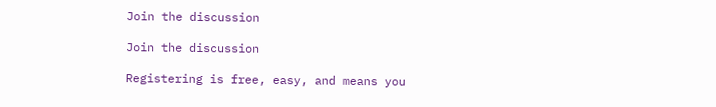Join the discussion

Join the discussion

Registering is free, easy, and means you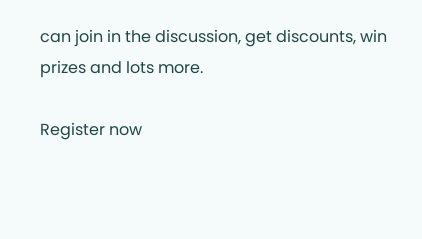can join in the discussion, get discounts, win prizes and lots more.

Register now